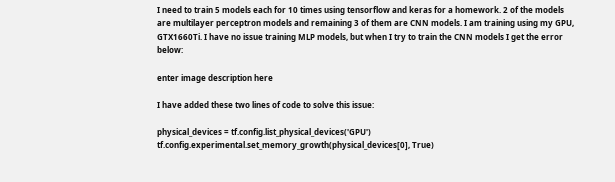I need to train 5 models each for 10 times using tensorflow and keras for a homework. 2 of the models are multilayer perceptron models and remaining 3 of them are CNN models. I am training using my GPU, GTX1660Ti. I have no issue training MLP models, but when I try to train the CNN models I get the error below:

enter image description here

I have added these two lines of code to solve this issue:

physical_devices = tf.config.list_physical_devices('GPU')
tf.config.experimental.set_memory_growth(physical_devices[0], True)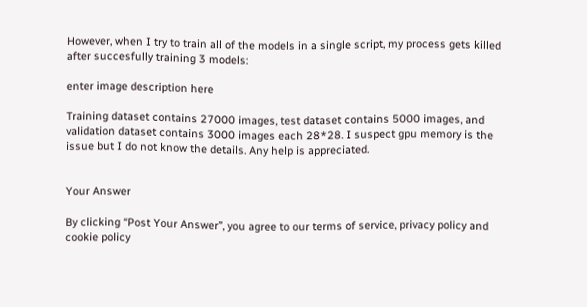However, when I try to train all of the models in a single script, my process gets killed after succesfully training 3 models:

enter image description here

Training dataset contains 27000 images, test dataset contains 5000 images, and validation dataset contains 3000 images each 28*28. I suspect gpu memory is the issue but I do not know the details. Any help is appreciated.


Your Answer

By clicking “Post Your Answer”, you agree to our terms of service, privacy policy and cookie policy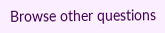Browse other questions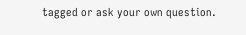tagged or ask your own question.